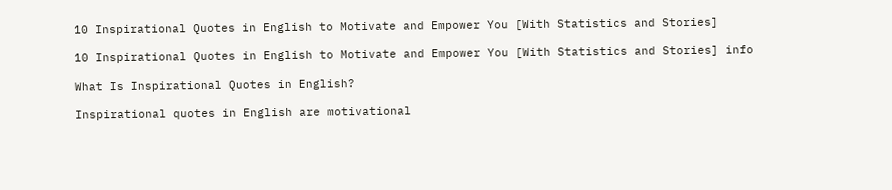10 Inspirational Quotes in English to Motivate and Empower You [With Statistics and Stories]

10 Inspirational Quotes in English to Motivate and Empower You [With Statistics and Stories] info

What Is Inspirational Quotes in English?

Inspirational quotes in English are motivational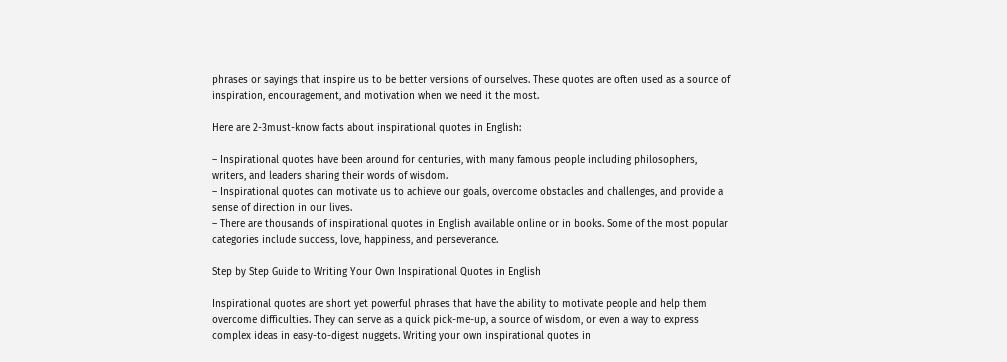phrases or sayings that inspire us to be better versions of ourselves. These quotes are often used as a source of inspiration, encouragement, and motivation when we need it the most.

Here are 2-3must-know facts about inspirational quotes in English:

– Inspirational quotes have been around for centuries, with many famous people including philosophers, writers, and leaders sharing their words of wisdom.
– Inspirational quotes can motivate us to achieve our goals, overcome obstacles and challenges, and provide a sense of direction in our lives.
– There are thousands of inspirational quotes in English available online or in books. Some of the most popular categories include success, love, happiness, and perseverance.

Step by Step Guide to Writing Your Own Inspirational Quotes in English

Inspirational quotes are short yet powerful phrases that have the ability to motivate people and help them overcome difficulties. They can serve as a quick pick-me-up, a source of wisdom, or even a way to express complex ideas in easy-to-digest nuggets. Writing your own inspirational quotes in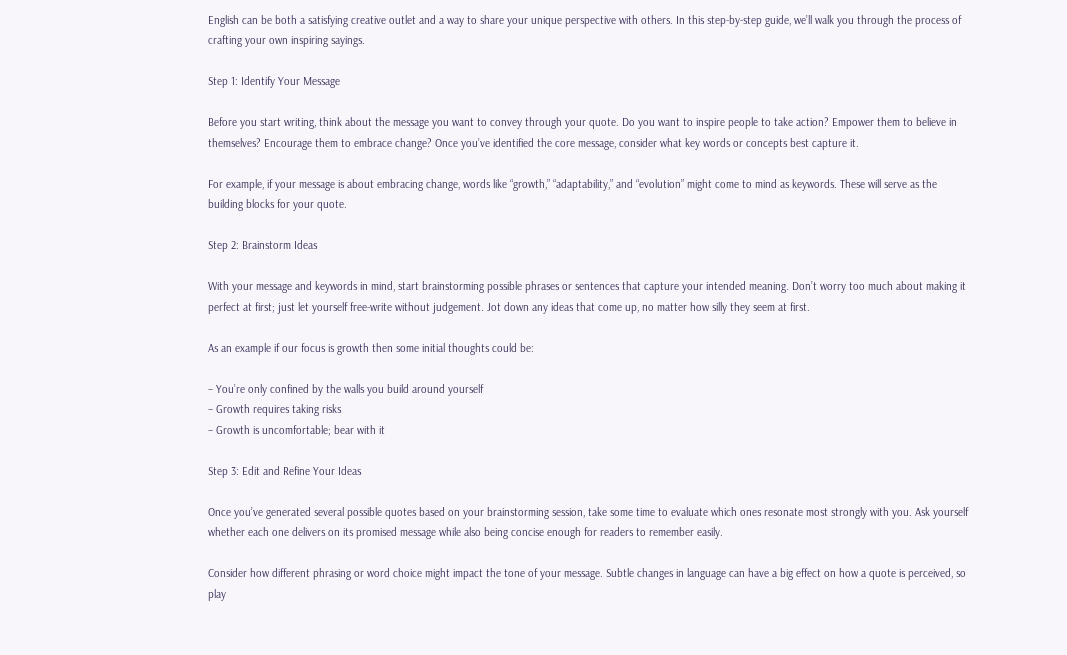English can be both a satisfying creative outlet and a way to share your unique perspective with others. In this step-by-step guide, we’ll walk you through the process of crafting your own inspiring sayings.

Step 1: Identify Your Message

Before you start writing, think about the message you want to convey through your quote. Do you want to inspire people to take action? Empower them to believe in themselves? Encourage them to embrace change? Once you’ve identified the core message, consider what key words or concepts best capture it.

For example, if your message is about embracing change, words like “growth,” “adaptability,” and “evolution” might come to mind as keywords. These will serve as the building blocks for your quote.

Step 2: Brainstorm Ideas

With your message and keywords in mind, start brainstorming possible phrases or sentences that capture your intended meaning. Don’t worry too much about making it perfect at first; just let yourself free-write without judgement. Jot down any ideas that come up, no matter how silly they seem at first.

As an example if our focus is growth then some initial thoughts could be:

– You’re only confined by the walls you build around yourself
– Growth requires taking risks
– Growth is uncomfortable; bear with it

Step 3: Edit and Refine Your Ideas

Once you’ve generated several possible quotes based on your brainstorming session, take some time to evaluate which ones resonate most strongly with you. Ask yourself whether each one delivers on its promised message while also being concise enough for readers to remember easily.

Consider how different phrasing or word choice might impact the tone of your message. Subtle changes in language can have a big effect on how a quote is perceived, so play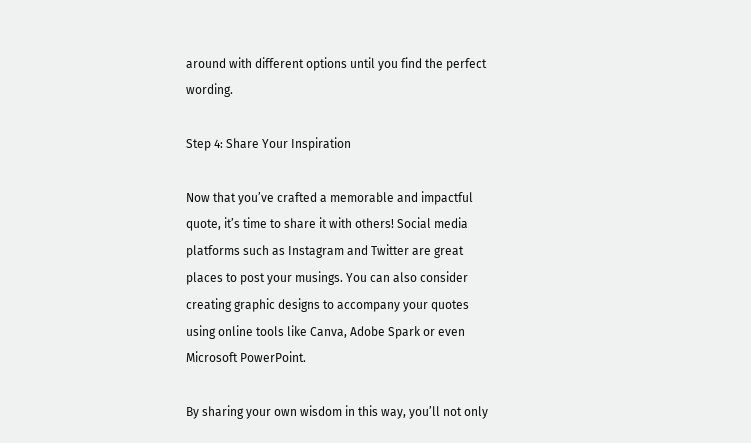around with different options until you find the perfect wording.

Step 4: Share Your Inspiration

Now that you’ve crafted a memorable and impactful quote, it’s time to share it with others! Social media platforms such as Instagram and Twitter are great places to post your musings. You can also consider creating graphic designs to accompany your quotes using online tools like Canva, Adobe Spark or even Microsoft PowerPoint.

By sharing your own wisdom in this way, you’ll not only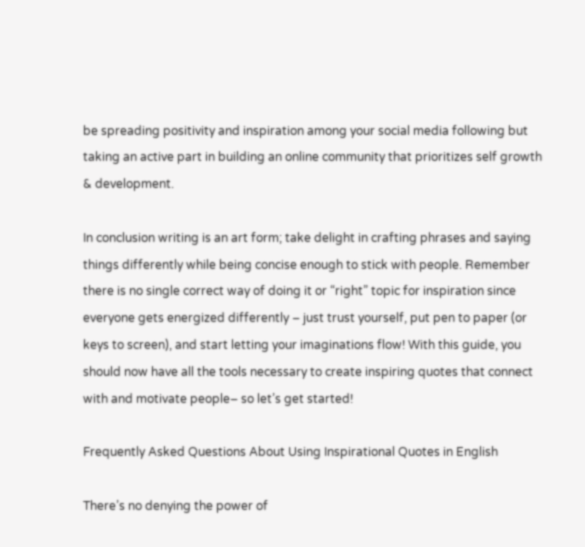be spreading positivity and inspiration among your social media following but taking an active part in building an online community that prioritizes self growth & development.

In conclusion writing is an art form; take delight in crafting phrases and saying things differently while being concise enough to stick with people. Remember there is no single correct way of doing it or “right” topic for inspiration since everyone gets energized differently – just trust yourself, put pen to paper (or keys to screen), and start letting your imaginations flow! With this guide, you should now have all the tools necessary to create inspiring quotes that connect with and motivate people– so let’s get started!

Frequently Asked Questions About Using Inspirational Quotes in English

There’s no denying the power of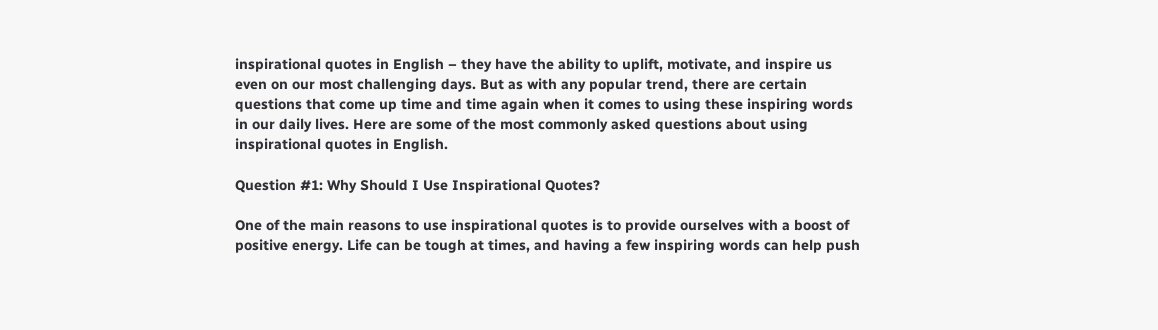inspirational quotes in English – they have the ability to uplift, motivate, and inspire us even on our most challenging days. But as with any popular trend, there are certain questions that come up time and time again when it comes to using these inspiring words in our daily lives. Here are some of the most commonly asked questions about using inspirational quotes in English.

Question #1: Why Should I Use Inspirational Quotes?

One of the main reasons to use inspirational quotes is to provide ourselves with a boost of positive energy. Life can be tough at times, and having a few inspiring words can help push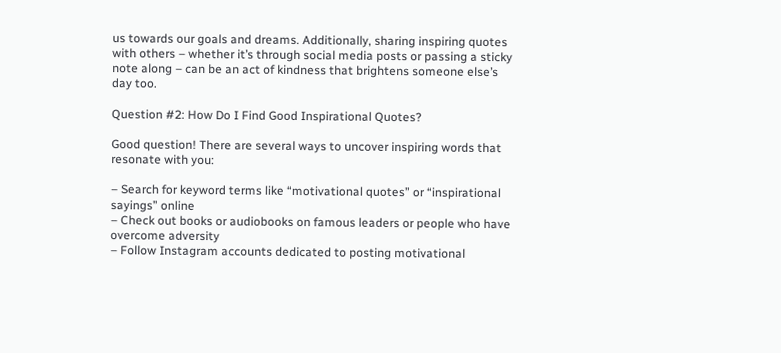us towards our goals and dreams. Additionally, sharing inspiring quotes with others – whether it’s through social media posts or passing a sticky note along – can be an act of kindness that brightens someone else’s day too.

Question #2: How Do I Find Good Inspirational Quotes?

Good question! There are several ways to uncover inspiring words that resonate with you:

– Search for keyword terms like “motivational quotes” or “inspirational sayings” online
– Check out books or audiobooks on famous leaders or people who have overcome adversity
– Follow Instagram accounts dedicated to posting motivational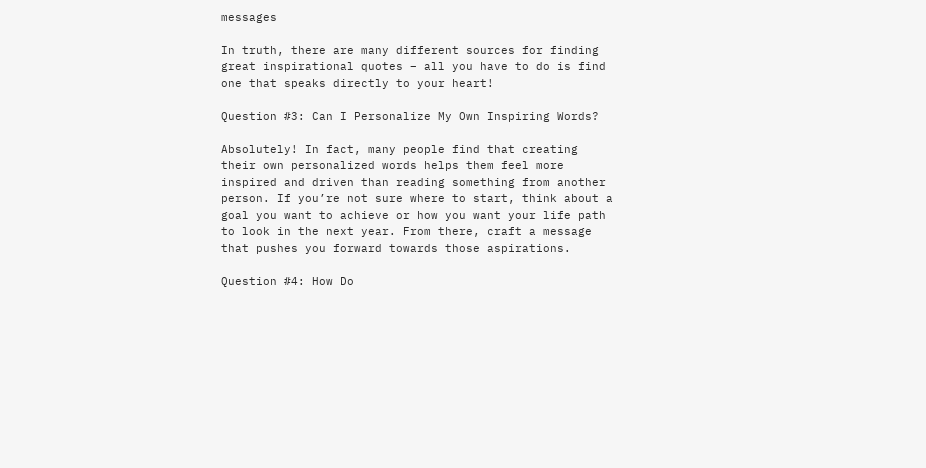messages

In truth, there are many different sources for finding great inspirational quotes – all you have to do is find one that speaks directly to your heart!

Question #3: Can I Personalize My Own Inspiring Words?

Absolutely! In fact, many people find that creating their own personalized words helps them feel more inspired and driven than reading something from another person. If you’re not sure where to start, think about a goal you want to achieve or how you want your life path to look in the next year. From there, craft a message that pushes you forward towards those aspirations.

Question #4: How Do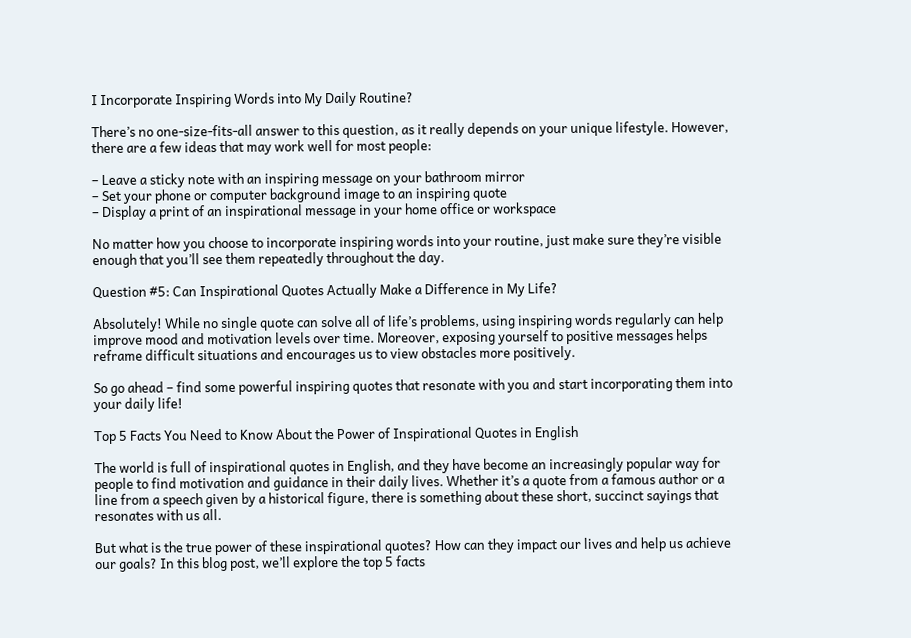I Incorporate Inspiring Words into My Daily Routine?

There’s no one-size-fits-all answer to this question, as it really depends on your unique lifestyle. However, there are a few ideas that may work well for most people:

– Leave a sticky note with an inspiring message on your bathroom mirror
– Set your phone or computer background image to an inspiring quote
– Display a print of an inspirational message in your home office or workspace

No matter how you choose to incorporate inspiring words into your routine, just make sure they’re visible enough that you’ll see them repeatedly throughout the day.

Question #5: Can Inspirational Quotes Actually Make a Difference in My Life?

Absolutely! While no single quote can solve all of life’s problems, using inspiring words regularly can help improve mood and motivation levels over time. Moreover, exposing yourself to positive messages helps reframe difficult situations and encourages us to view obstacles more positively.

So go ahead – find some powerful inspiring quotes that resonate with you and start incorporating them into your daily life!

Top 5 Facts You Need to Know About the Power of Inspirational Quotes in English

The world is full of inspirational quotes in English, and they have become an increasingly popular way for people to find motivation and guidance in their daily lives. Whether it’s a quote from a famous author or a line from a speech given by a historical figure, there is something about these short, succinct sayings that resonates with us all.

But what is the true power of these inspirational quotes? How can they impact our lives and help us achieve our goals? In this blog post, we’ll explore the top 5 facts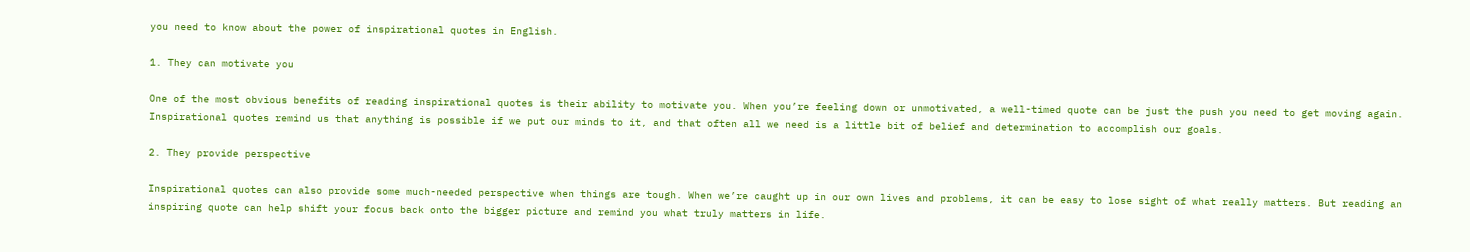you need to know about the power of inspirational quotes in English.

1. They can motivate you

One of the most obvious benefits of reading inspirational quotes is their ability to motivate you. When you’re feeling down or unmotivated, a well-timed quote can be just the push you need to get moving again. Inspirational quotes remind us that anything is possible if we put our minds to it, and that often all we need is a little bit of belief and determination to accomplish our goals.

2. They provide perspective

Inspirational quotes can also provide some much-needed perspective when things are tough. When we’re caught up in our own lives and problems, it can be easy to lose sight of what really matters. But reading an inspiring quote can help shift your focus back onto the bigger picture and remind you what truly matters in life.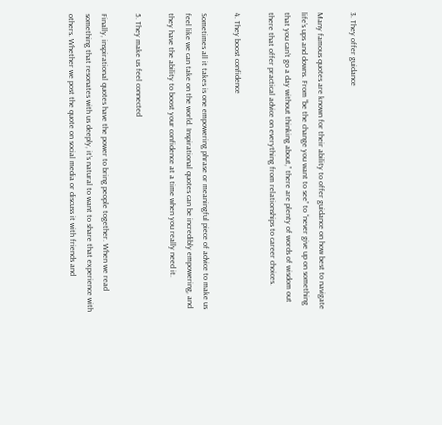3. They offer guidance

Many famous quotes are known for their ability to offer guidance on how best to navigate life’s ups and downs. From “be the change you want to see” to “never give up on something that you can’t go a day without thinking about,” there are plenty of words of wisdom out there that offer practical advice on everything from relationships to career choices.

4. They boost confidence

Sometimes all it takes is one empowering phrase or meaningful piece of advice to make us feel like we can take on the world. Inspirational quotes can be incredibly empowering, and they have the ability to boost your confidence at a time when you really need it.

5. They make us feel connected

Finally, inspirational quotes have the power to bring people together. When we read something that resonates with us deeply, it’s natural to want to share that experience with others. Whether we post the quote on social media or discuss it with friends and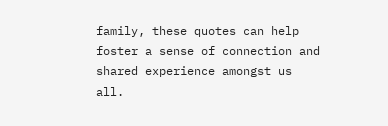family, these quotes can help foster a sense of connection and shared experience amongst us all.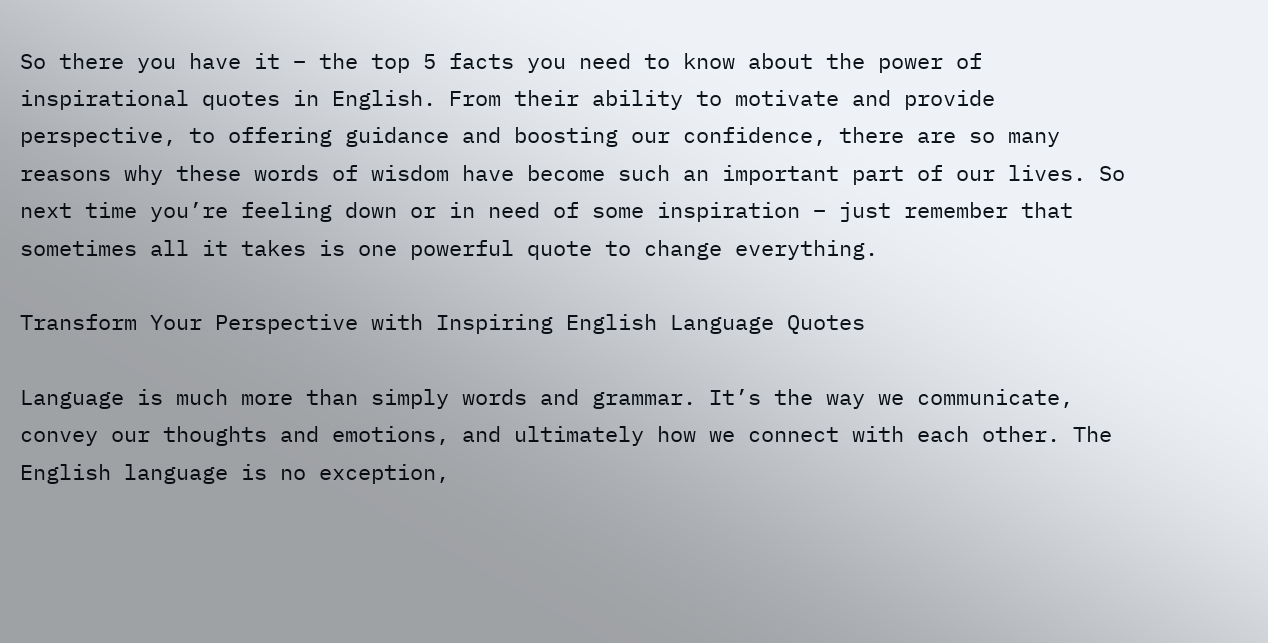So there you have it – the top 5 facts you need to know about the power of inspirational quotes in English. From their ability to motivate and provide perspective, to offering guidance and boosting our confidence, there are so many reasons why these words of wisdom have become such an important part of our lives. So next time you’re feeling down or in need of some inspiration – just remember that sometimes all it takes is one powerful quote to change everything.

Transform Your Perspective with Inspiring English Language Quotes

Language is much more than simply words and grammar. It’s the way we communicate, convey our thoughts and emotions, and ultimately how we connect with each other. The English language is no exception,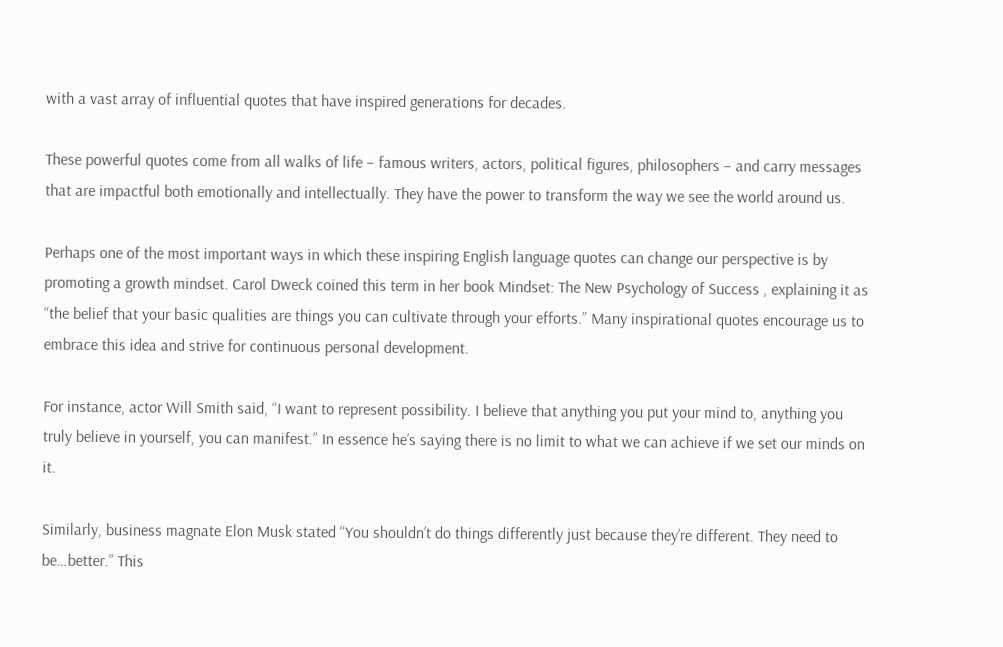with a vast array of influential quotes that have inspired generations for decades.

These powerful quotes come from all walks of life – famous writers, actors, political figures, philosophers – and carry messages that are impactful both emotionally and intellectually. They have the power to transform the way we see the world around us.

Perhaps one of the most important ways in which these inspiring English language quotes can change our perspective is by promoting a growth mindset. Carol Dweck coined this term in her book Mindset: The New Psychology of Success , explaining it as “the belief that your basic qualities are things you can cultivate through your efforts.” Many inspirational quotes encourage us to embrace this idea and strive for continuous personal development.

For instance, actor Will Smith said, “I want to represent possibility. I believe that anything you put your mind to, anything you truly believe in yourself, you can manifest.” In essence he’s saying there is no limit to what we can achieve if we set our minds on it.

Similarly, business magnate Elon Musk stated “You shouldn’t do things differently just because they’re different. They need to be…better.” This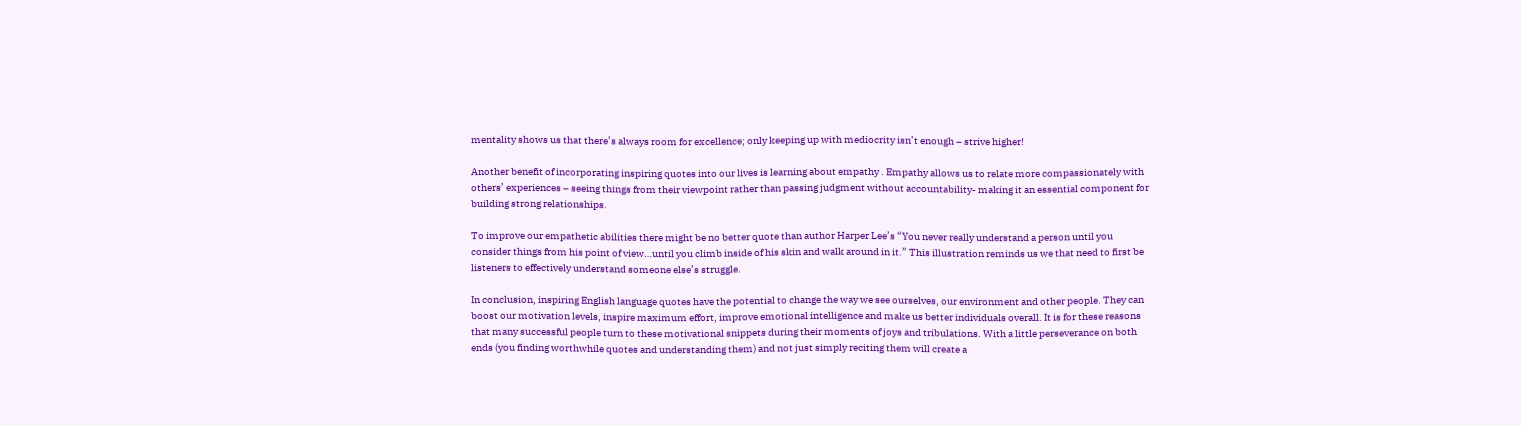mentality shows us that there’s always room for excellence; only keeping up with mediocrity isn’t enough – strive higher!

Another benefit of incorporating inspiring quotes into our lives is learning about empathy . Empathy allows us to relate more compassionately with others’ experiences – seeing things from their viewpoint rather than passing judgment without accountability- making it an essential component for building strong relationships.

To improve our empathetic abilities there might be no better quote than author Harper Lee’s “You never really understand a person until you consider things from his point of view…until you climb inside of his skin and walk around in it.” This illustration reminds us we that need to first be listeners to effectively understand someone else’s struggle.

In conclusion, inspiring English language quotes have the potential to change the way we see ourselves, our environment and other people. They can boost our motivation levels, inspire maximum effort, improve emotional intelligence and make us better individuals overall. It is for these reasons that many successful people turn to these motivational snippets during their moments of joys and tribulations. With a little perseverance on both ends (you finding worthwhile quotes and understanding them) and not just simply reciting them will create a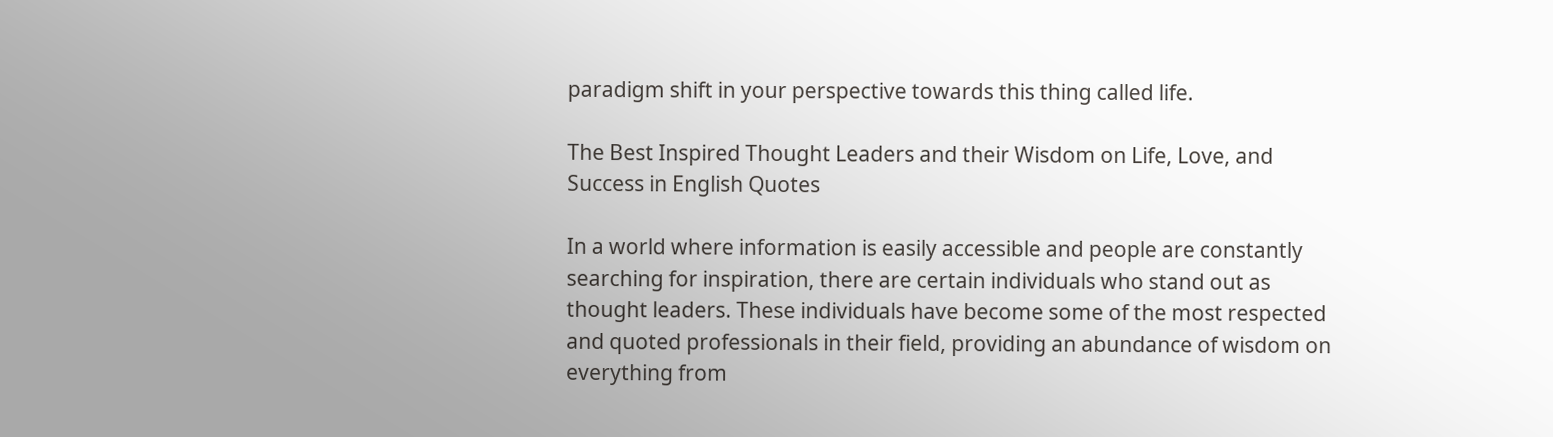paradigm shift in your perspective towards this thing called life.

The Best Inspired Thought Leaders and their Wisdom on Life, Love, and Success in English Quotes

In a world where information is easily accessible and people are constantly searching for inspiration, there are certain individuals who stand out as thought leaders. These individuals have become some of the most respected and quoted professionals in their field, providing an abundance of wisdom on everything from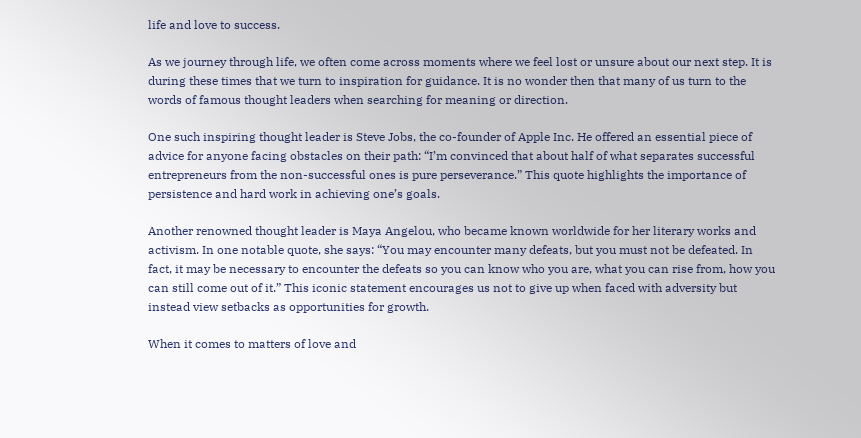life and love to success.

As we journey through life, we often come across moments where we feel lost or unsure about our next step. It is during these times that we turn to inspiration for guidance. It is no wonder then that many of us turn to the words of famous thought leaders when searching for meaning or direction.

One such inspiring thought leader is Steve Jobs, the co-founder of Apple Inc. He offered an essential piece of advice for anyone facing obstacles on their path: “I’m convinced that about half of what separates successful entrepreneurs from the non-successful ones is pure perseverance.” This quote highlights the importance of persistence and hard work in achieving one’s goals.

Another renowned thought leader is Maya Angelou, who became known worldwide for her literary works and activism. In one notable quote, she says: “You may encounter many defeats, but you must not be defeated. In fact, it may be necessary to encounter the defeats so you can know who you are, what you can rise from, how you can still come out of it.” This iconic statement encourages us not to give up when faced with adversity but instead view setbacks as opportunities for growth.

When it comes to matters of love and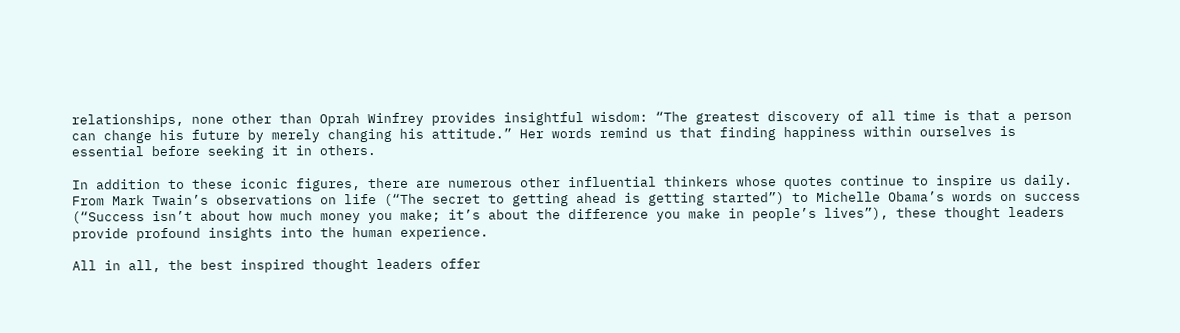relationships, none other than Oprah Winfrey provides insightful wisdom: “The greatest discovery of all time is that a person can change his future by merely changing his attitude.” Her words remind us that finding happiness within ourselves is essential before seeking it in others.

In addition to these iconic figures, there are numerous other influential thinkers whose quotes continue to inspire us daily. From Mark Twain’s observations on life (“The secret to getting ahead is getting started”) to Michelle Obama’s words on success (“Success isn’t about how much money you make; it’s about the difference you make in people’s lives”), these thought leaders provide profound insights into the human experience.

All in all, the best inspired thought leaders offer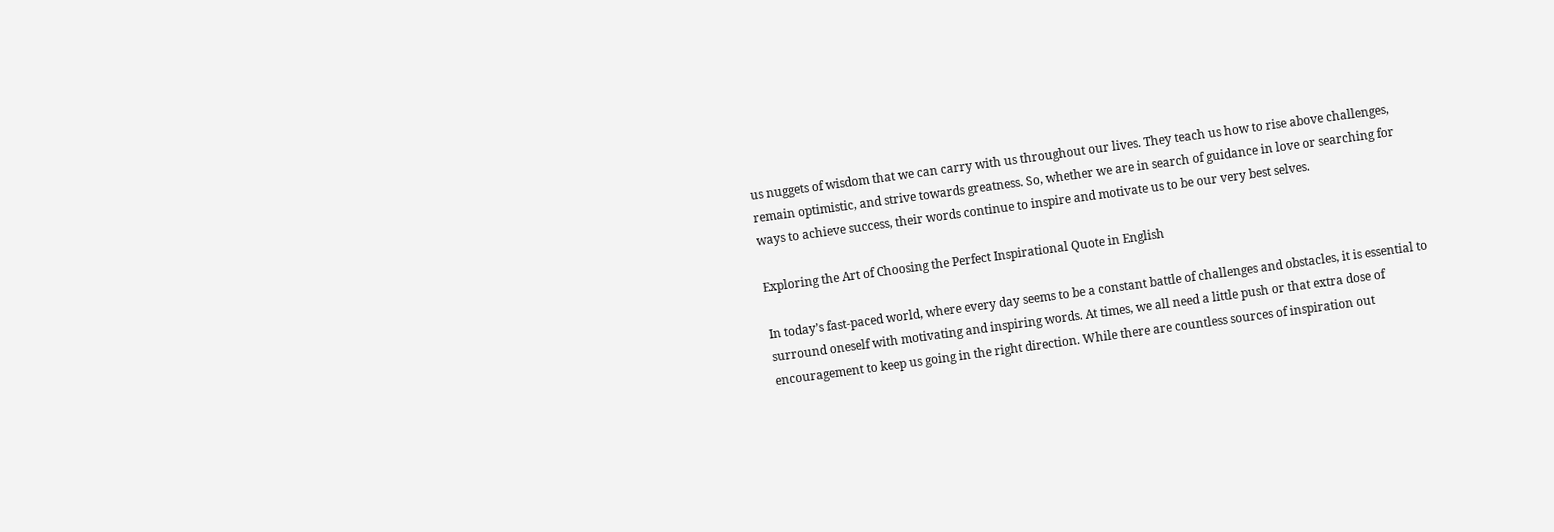us nuggets of wisdom that we can carry with us throughout our lives. They teach us how to rise above challenges, remain optimistic, and strive towards greatness. So, whether we are in search of guidance in love or searching for ways to achieve success, their words continue to inspire and motivate us to be our very best selves.

Exploring the Art of Choosing the Perfect Inspirational Quote in English

In today’s fast-paced world, where every day seems to be a constant battle of challenges and obstacles, it is essential to surround oneself with motivating and inspiring words. At times, we all need a little push or that extra dose of encouragement to keep us going in the right direction. While there are countless sources of inspiration out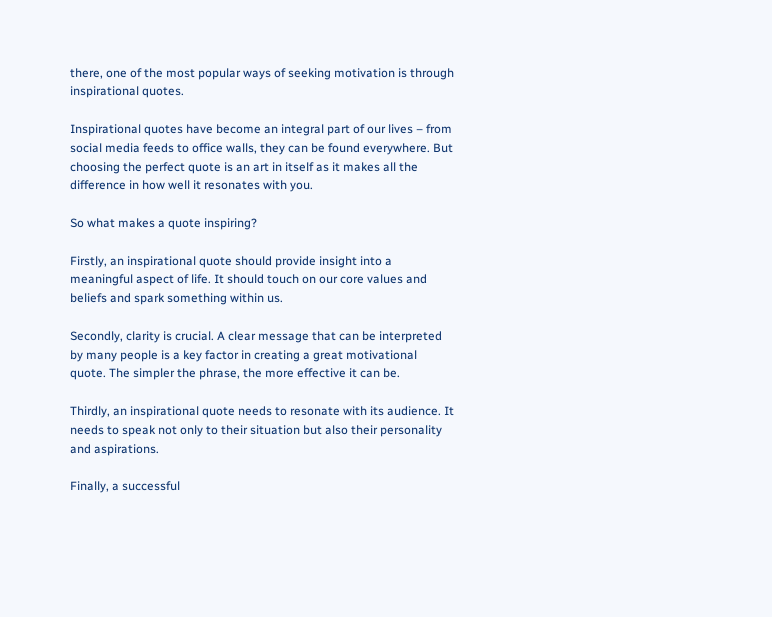there, one of the most popular ways of seeking motivation is through inspirational quotes.

Inspirational quotes have become an integral part of our lives – from social media feeds to office walls, they can be found everywhere. But choosing the perfect quote is an art in itself as it makes all the difference in how well it resonates with you.

So what makes a quote inspiring?

Firstly, an inspirational quote should provide insight into a meaningful aspect of life. It should touch on our core values and beliefs and spark something within us.

Secondly, clarity is crucial. A clear message that can be interpreted by many people is a key factor in creating a great motivational quote. The simpler the phrase, the more effective it can be.

Thirdly, an inspirational quote needs to resonate with its audience. It needs to speak not only to their situation but also their personality and aspirations.

Finally, a successful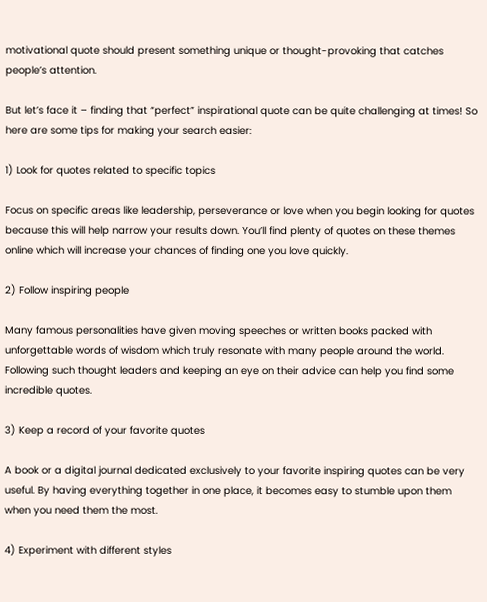motivational quote should present something unique or thought-provoking that catches people’s attention.

But let’s face it – finding that “perfect” inspirational quote can be quite challenging at times! So here are some tips for making your search easier:

1) Look for quotes related to specific topics

Focus on specific areas like leadership, perseverance or love when you begin looking for quotes because this will help narrow your results down. You’ll find plenty of quotes on these themes online which will increase your chances of finding one you love quickly.

2) Follow inspiring people

Many famous personalities have given moving speeches or written books packed with unforgettable words of wisdom which truly resonate with many people around the world. Following such thought leaders and keeping an eye on their advice can help you find some incredible quotes.

3) Keep a record of your favorite quotes

A book or a digital journal dedicated exclusively to your favorite inspiring quotes can be very useful. By having everything together in one place, it becomes easy to stumble upon them when you need them the most.

4) Experiment with different styles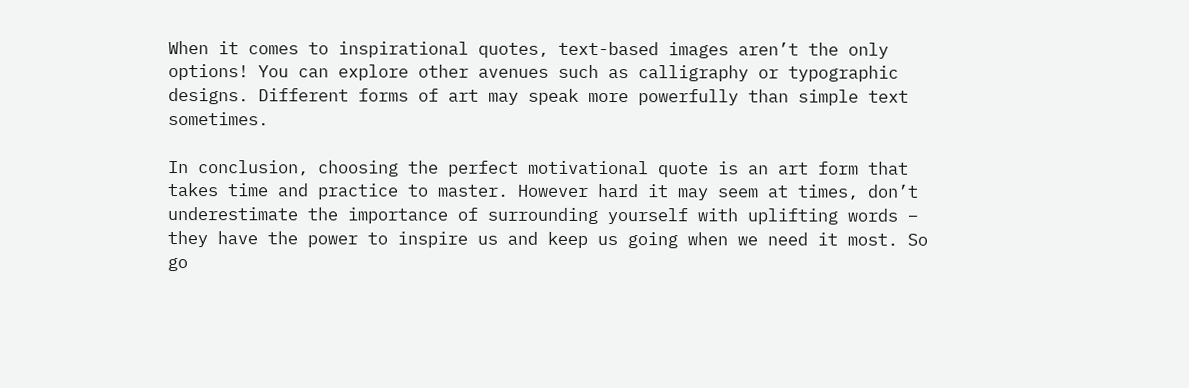When it comes to inspirational quotes, text-based images aren’t the only options! You can explore other avenues such as calligraphy or typographic designs. Different forms of art may speak more powerfully than simple text sometimes.

In conclusion, choosing the perfect motivational quote is an art form that takes time and practice to master. However hard it may seem at times, don’t underestimate the importance of surrounding yourself with uplifting words – they have the power to inspire us and keep us going when we need it most. So go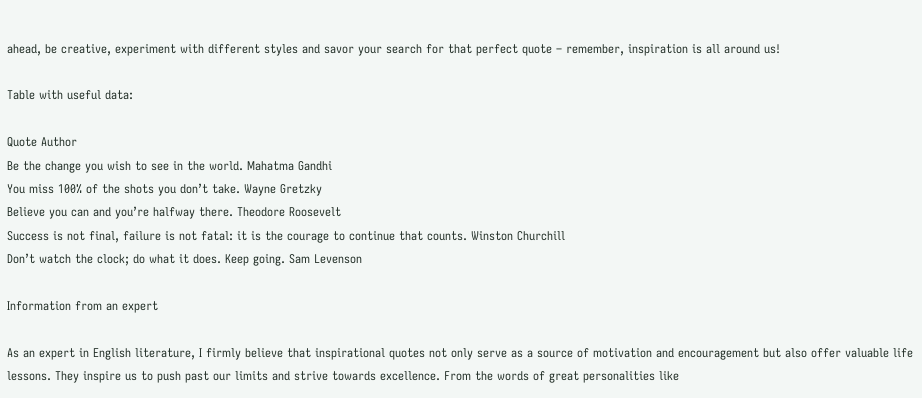ahead, be creative, experiment with different styles and savor your search for that perfect quote – remember, inspiration is all around us!

Table with useful data:

Quote Author
Be the change you wish to see in the world. Mahatma Gandhi
You miss 100% of the shots you don’t take. Wayne Gretzky
Believe you can and you’re halfway there. Theodore Roosevelt
Success is not final, failure is not fatal: it is the courage to continue that counts. Winston Churchill
Don’t watch the clock; do what it does. Keep going. Sam Levenson

Information from an expert

As an expert in English literature, I firmly believe that inspirational quotes not only serve as a source of motivation and encouragement but also offer valuable life lessons. They inspire us to push past our limits and strive towards excellence. From the words of great personalities like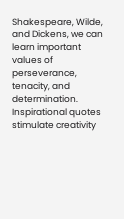Shakespeare, Wilde, and Dickens, we can learn important values of perseverance, tenacity, and determination. Inspirational quotes stimulate creativity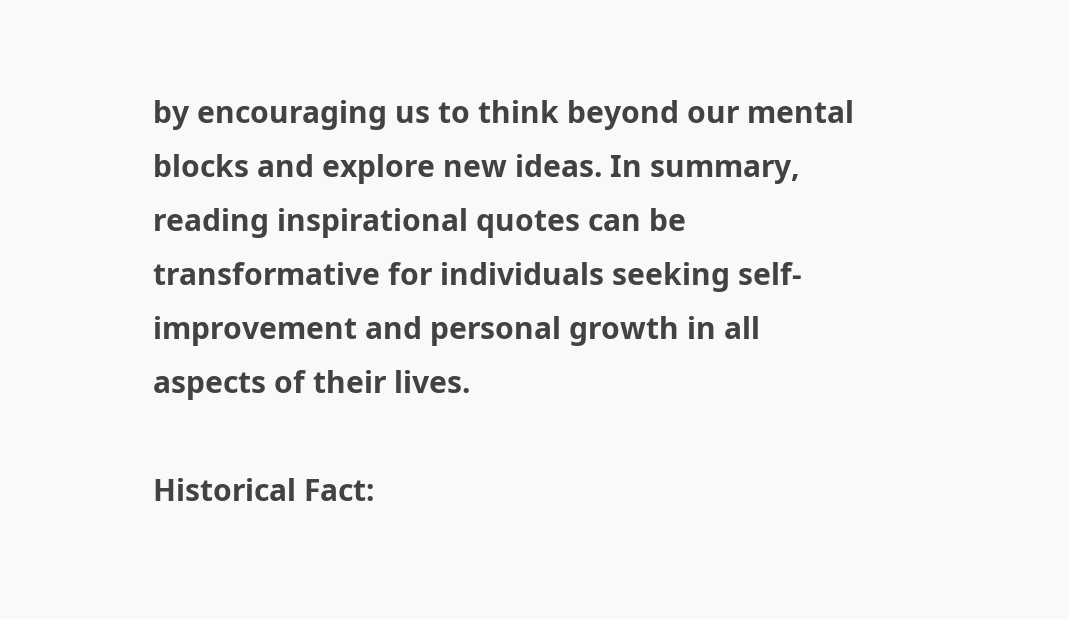by encouraging us to think beyond our mental blocks and explore new ideas. In summary, reading inspirational quotes can be transformative for individuals seeking self-improvement and personal growth in all aspects of their lives.

Historical Fact: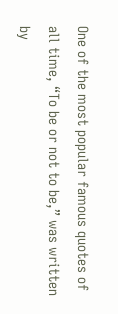One of the most popular famous quotes of all time, “To be or not to be,” was written by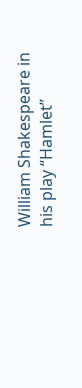William Shakespeare in his play “Hamlet”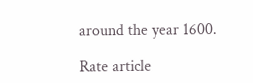around the year 1600.

Rate article